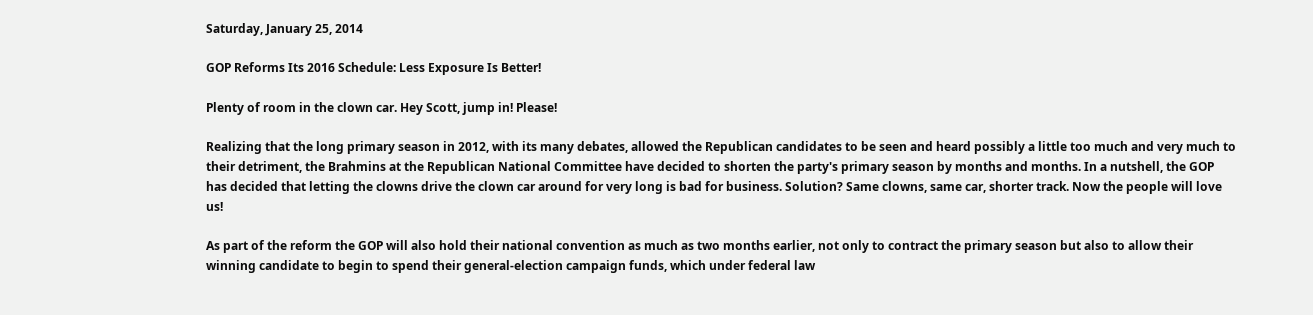Saturday, January 25, 2014

GOP Reforms Its 2016 Schedule: Less Exposure Is Better!

Plenty of room in the clown car. Hey Scott, jump in! Please!

Realizing that the long primary season in 2012, with its many debates, allowed the Republican candidates to be seen and heard possibly a little too much and very much to their detriment, the Brahmins at the Republican National Committee have decided to shorten the party's primary season by months and months. In a nutshell, the GOP has decided that letting the clowns drive the clown car around for very long is bad for business. Solution? Same clowns, same car, shorter track. Now the people will love us!

As part of the reform the GOP will also hold their national convention as much as two months earlier, not only to contract the primary season but also to allow their winning candidate to begin to spend their general-election campaign funds, which under federal law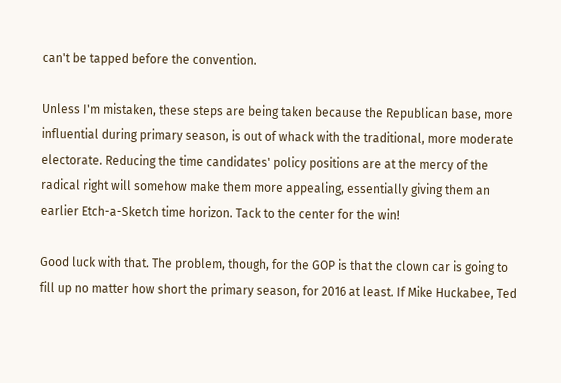can't be tapped before the convention.

Unless I'm mistaken, these steps are being taken because the Republican base, more influential during primary season, is out of whack with the traditional, more moderate electorate. Reducing the time candidates' policy positions are at the mercy of the radical right will somehow make them more appealing, essentially giving them an earlier Etch-a-Sketch time horizon. Tack to the center for the win!

Good luck with that. The problem, though, for the GOP is that the clown car is going to fill up no matter how short the primary season, for 2016 at least. If Mike Huckabee, Ted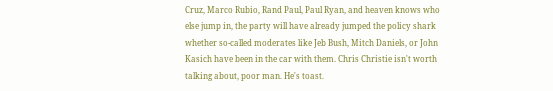Cruz, Marco Rubio, Rand Paul, Paul Ryan, and heaven knows who else jump in, the party will have already jumped the policy shark whether so-called moderates like Jeb Bush, Mitch Daniels, or John Kasich have been in the car with them. Chris Christie isn't worth talking about, poor man. He's toast.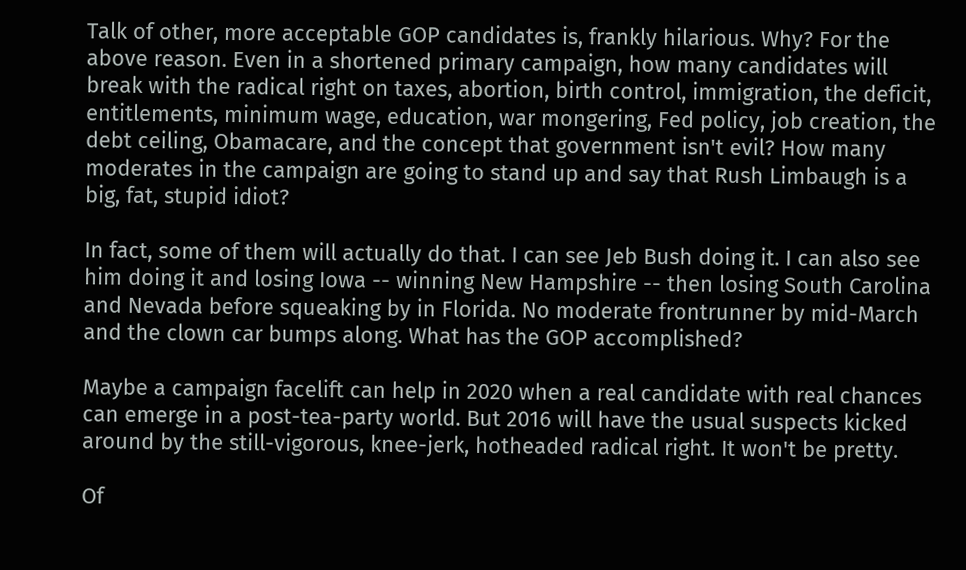Talk of other, more acceptable GOP candidates is, frankly hilarious. Why? For the above reason. Even in a shortened primary campaign, how many candidates will break with the radical right on taxes, abortion, birth control, immigration, the deficit, entitlements, minimum wage, education, war mongering, Fed policy, job creation, the debt ceiling, Obamacare, and the concept that government isn't evil? How many moderates in the campaign are going to stand up and say that Rush Limbaugh is a big, fat, stupid idiot?

In fact, some of them will actually do that. I can see Jeb Bush doing it. I can also see him doing it and losing Iowa -- winning New Hampshire -- then losing South Carolina and Nevada before squeaking by in Florida. No moderate frontrunner by mid-March and the clown car bumps along. What has the GOP accomplished?

Maybe a campaign facelift can help in 2020 when a real candidate with real chances can emerge in a post-tea-party world. But 2016 will have the usual suspects kicked around by the still-vigorous, knee-jerk, hotheaded radical right. It won't be pretty.

Of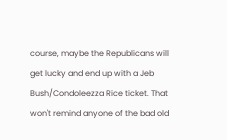course, maybe the Republicans will get lucky and end up with a Jeb Bush/Condoleezza Rice ticket. That won't remind anyone of the bad old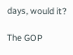days, would it?

The GOP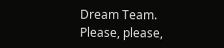Dream Team. Please, please,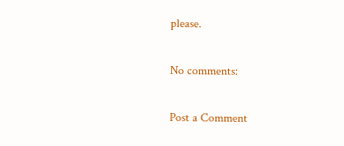please.

No comments:

Post a Comment